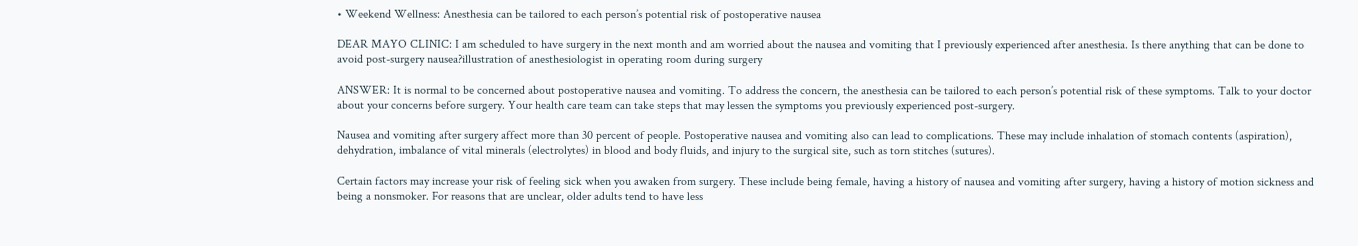• Weekend Wellness: Anesthesia can be tailored to each person’s potential risk of postoperative nausea

DEAR MAYO CLINIC: I am scheduled to have surgery in the next month and am worried about the nausea and vomiting that I previously experienced after anesthesia. Is there anything that can be done to avoid post-surgery nausea?illustration of anesthesiologist in operating room during surgery

ANSWER: It is normal to be concerned about postoperative nausea and vomiting. To address the concern, the anesthesia can be tailored to each person’s potential risk of these symptoms. Talk to your doctor about your concerns before surgery. Your health care team can take steps that may lessen the symptoms you previously experienced post-surgery.

Nausea and vomiting after surgery affect more than 30 percent of people. Postoperative nausea and vomiting also can lead to complications. These may include inhalation of stomach contents (aspiration), dehydration, imbalance of vital minerals (electrolytes) in blood and body fluids, and injury to the surgical site, such as torn stitches (sutures).

Certain factors may increase your risk of feeling sick when you awaken from surgery. These include being female, having a history of nausea and vomiting after surgery, having a history of motion sickness and being a nonsmoker. For reasons that are unclear, older adults tend to have less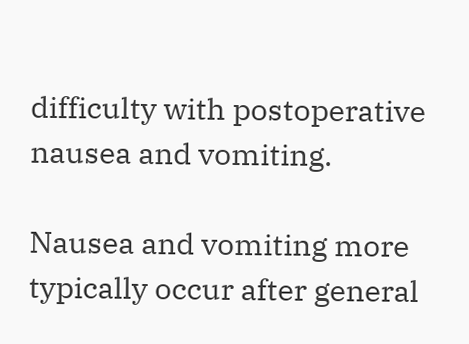difficulty with postoperative nausea and vomiting.

Nausea and vomiting more typically occur after general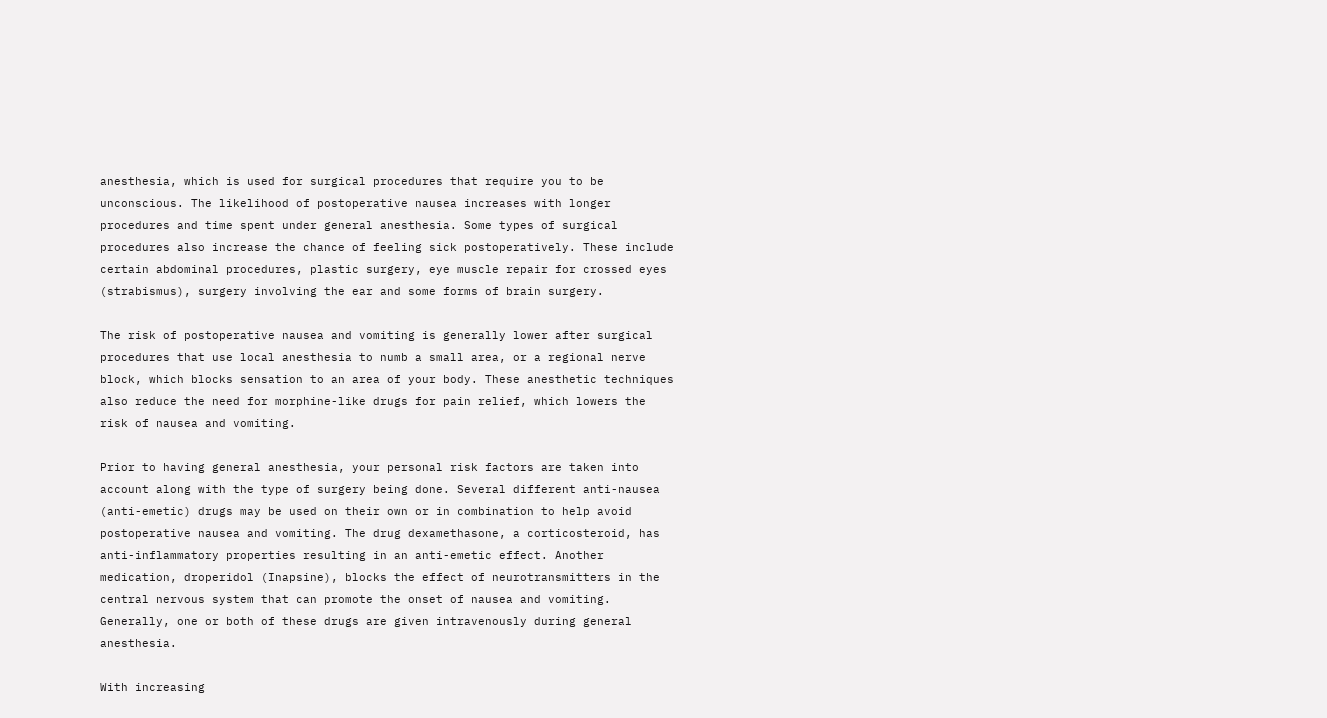anesthesia, which is used for surgical procedures that require you to be unconscious. The likelihood of postoperative nausea increases with longer procedures and time spent under general anesthesia. Some types of surgical procedures also increase the chance of feeling sick postoperatively. These include certain abdominal procedures, plastic surgery, eye muscle repair for crossed eyes (strabismus), surgery involving the ear and some forms of brain surgery.

The risk of postoperative nausea and vomiting is generally lower after surgical procedures that use local anesthesia to numb a small area, or a regional nerve block, which blocks sensation to an area of your body. These anesthetic techniques also reduce the need for morphine-like drugs for pain relief, which lowers the risk of nausea and vomiting.

Prior to having general anesthesia, your personal risk factors are taken into account along with the type of surgery being done. Several different anti-nausea (anti-emetic) drugs may be used on their own or in combination to help avoid postoperative nausea and vomiting. The drug dexamethasone, a corticosteroid, has anti-inflammatory properties resulting in an anti-emetic effect. Another medication, droperidol (Inapsine), blocks the effect of neurotransmitters in the central nervous system that can promote the onset of nausea and vomiting. Generally, one or both of these drugs are given intravenously during general anesthesia.

With increasing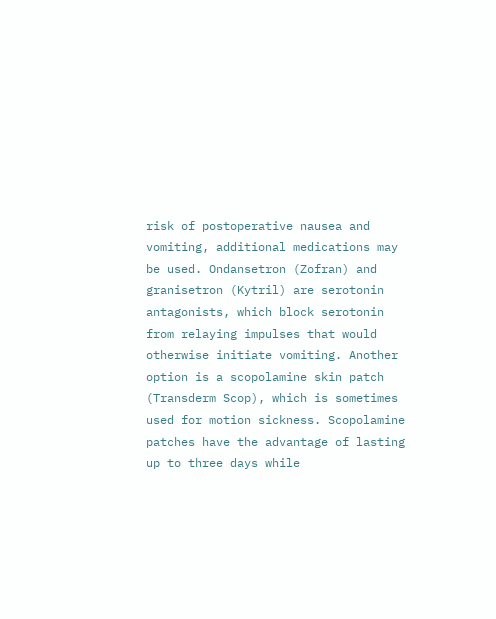risk of postoperative nausea and vomiting, additional medications may be used. Ondansetron (Zofran) and granisetron (Kytril) are serotonin antagonists, which block serotonin from relaying impulses that would otherwise initiate vomiting. Another option is a scopolamine skin patch (Transderm Scop), which is sometimes used for motion sickness. Scopolamine patches have the advantage of lasting up to three days while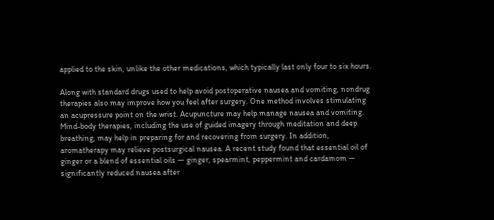applied to the skin, unlike the other medications, which typically last only four to six hours.

Along with standard drugs used to help avoid postoperative nausea and vomiting, nondrug therapies also may improve how you feel after surgery. One method involves stimulating an acupressure point on the wrist. Acupuncture may help manage nausea and vomiting. Mind-body therapies, including the use of guided imagery through meditation and deep breathing, may help in preparing for and recovering from surgery. In addition, aromatherapy may relieve postsurgical nausea. A recent study found that essential oil of ginger or a blend of essential oils — ginger, spearmint, peppermint and cardamom — significantly reduced nausea after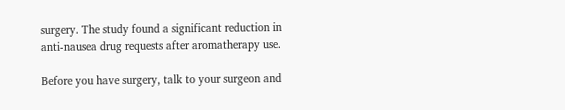surgery. The study found a significant reduction in anti-nausea drug requests after aromatherapy use.

Before you have surgery, talk to your surgeon and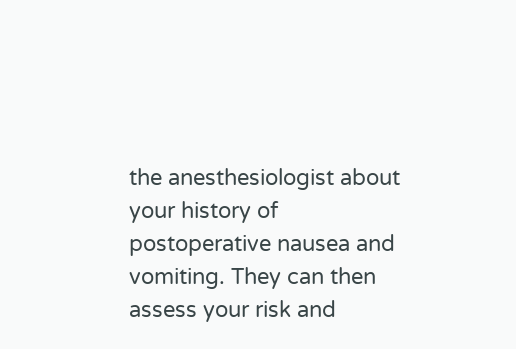the anesthesiologist about your history of postoperative nausea and vomiting. They can then assess your risk and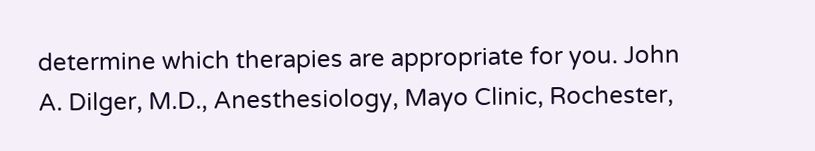determine which therapies are appropriate for you. John A. Dilger, M.D., Anesthesiology, Mayo Clinic, Rochester,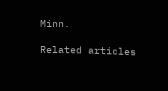Minn.

Related articles